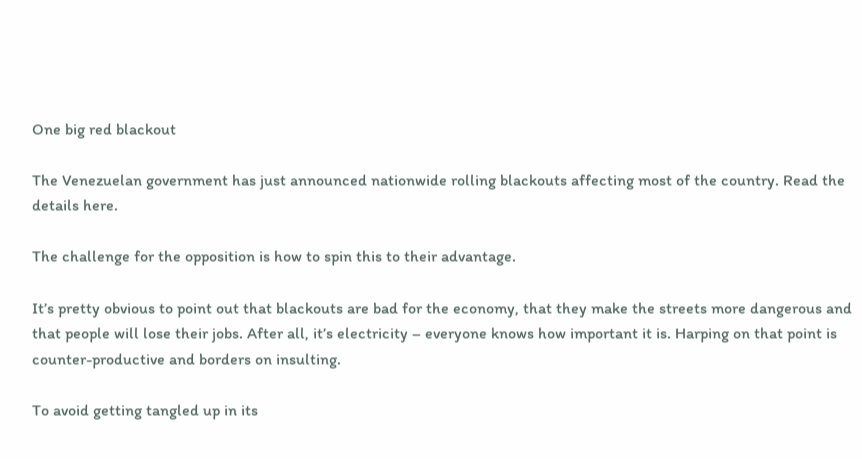One big red blackout

The Venezuelan government has just announced nationwide rolling blackouts affecting most of the country. Read the details here.

The challenge for the opposition is how to spin this to their advantage.

It’s pretty obvious to point out that blackouts are bad for the economy, that they make the streets more dangerous and that people will lose their jobs. After all, it’s electricity – everyone knows how important it is. Harping on that point is counter-productive and borders on insulting.

To avoid getting tangled up in its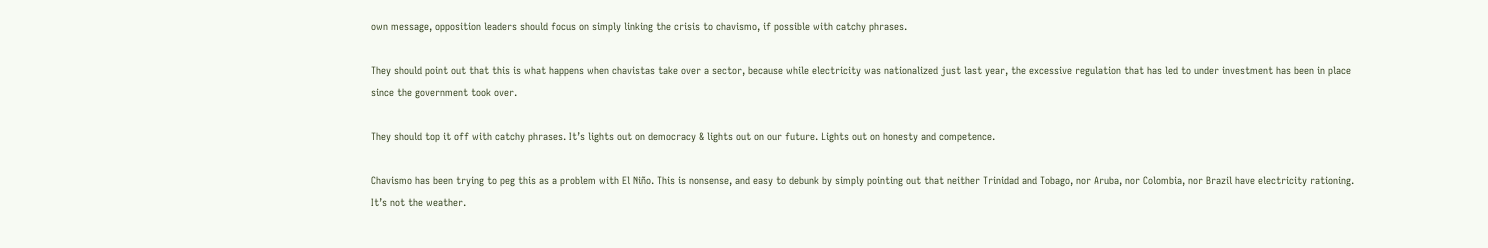own message, opposition leaders should focus on simply linking the crisis to chavismo, if possible with catchy phrases.

They should point out that this is what happens when chavistas take over a sector, because while electricity was nationalized just last year, the excessive regulation that has led to under investment has been in place since the government took over.

They should top it off with catchy phrases. It’s lights out on democracy & lights out on our future. Lights out on honesty and competence.

Chavismo has been trying to peg this as a problem with El Niño. This is nonsense, and easy to debunk by simply pointing out that neither Trinidad and Tobago, nor Aruba, nor Colombia, nor Brazil have electricity rationing. It’s not the weather.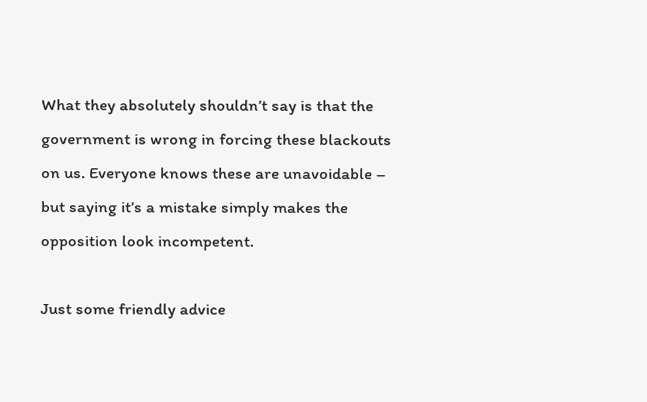What they absolutely shouldn’t say is that the government is wrong in forcing these blackouts on us. Everyone knows these are unavoidable – but saying it’s a mistake simply makes the opposition look incompetent.

Just some friendly advice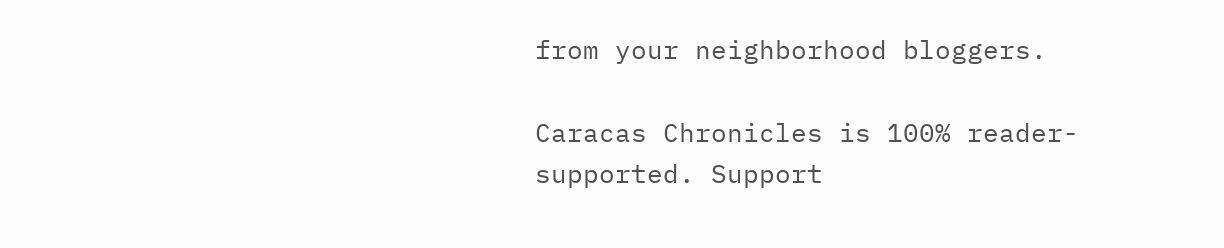from your neighborhood bloggers.

Caracas Chronicles is 100% reader-supported. Support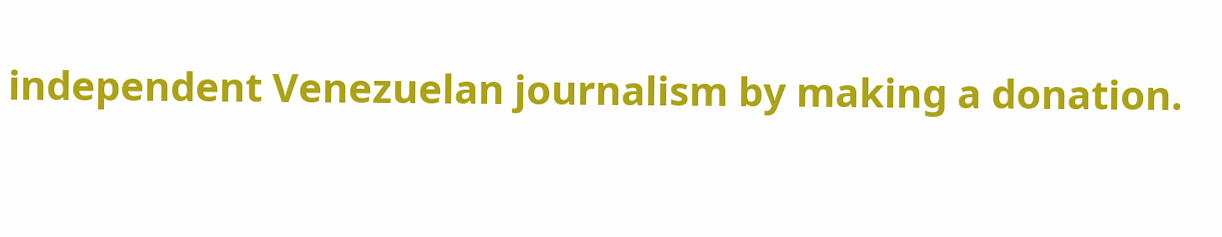independent Venezuelan journalism by making a donation.